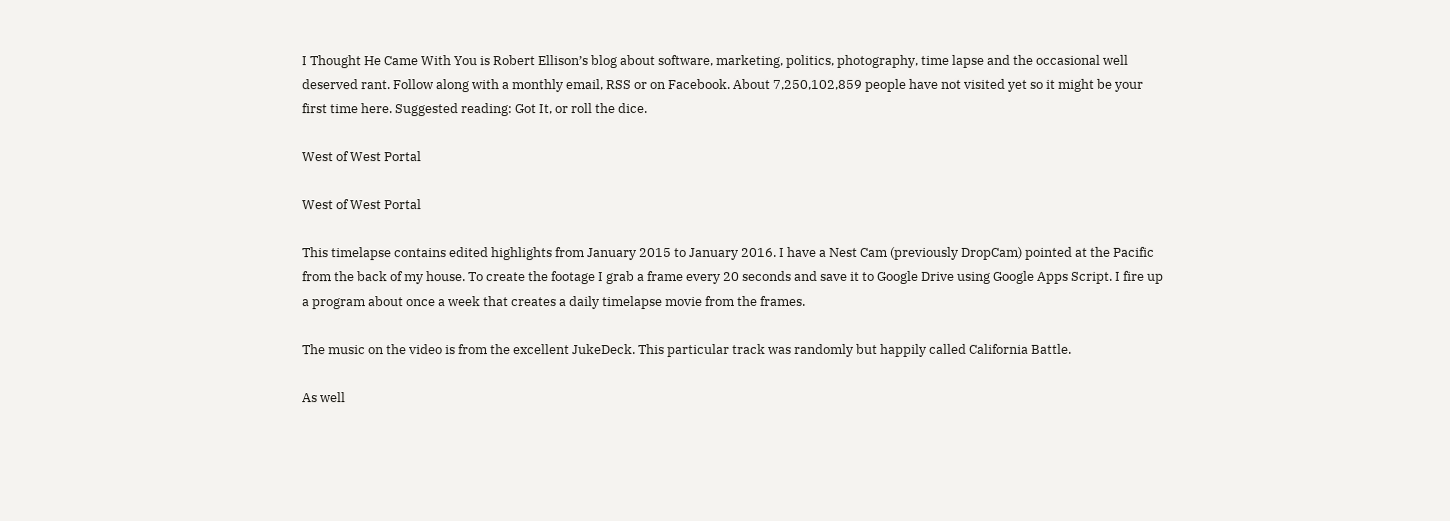I Thought He Came With You is Robert Ellison’s blog about software, marketing, politics, photography, time lapse and the occasional well deserved rant. Follow along with a monthly email, RSS or on Facebook. About 7,250,102,859 people have not visited yet so it might be your first time here. Suggested reading: Got It, or roll the dice.

West of West Portal

West of West Portal

This timelapse contains edited highlights from January 2015 to January 2016. I have a Nest Cam (previously DropCam) pointed at the Pacific from the back of my house. To create the footage I grab a frame every 20 seconds and save it to Google Drive using Google Apps Script. I fire up a program about once a week that creates a daily timelapse movie from the frames.

The music on the video is from the excellent JukeDeck. This particular track was randomly but happily called California Battle.

As well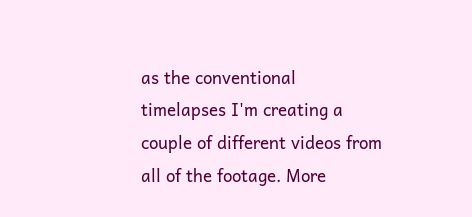as the conventional timelapses I'm creating a couple of different videos from all of the footage. More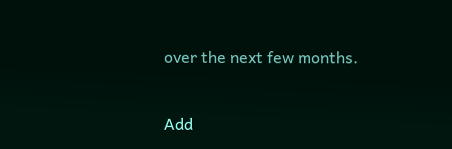over the next few months.


Add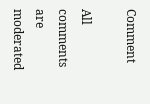Comment

All comments are moderated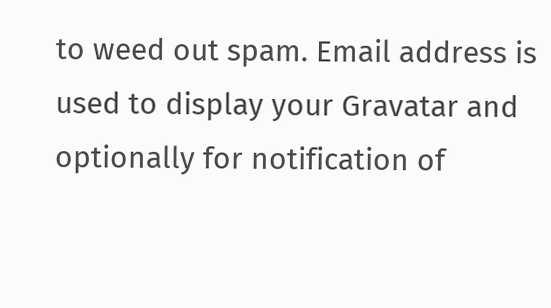to weed out spam. Email address is used to display your Gravatar and optionally for notification of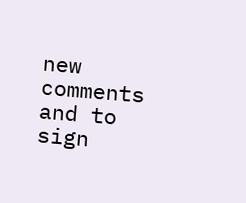new comments and to sign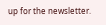up for the newsletter.